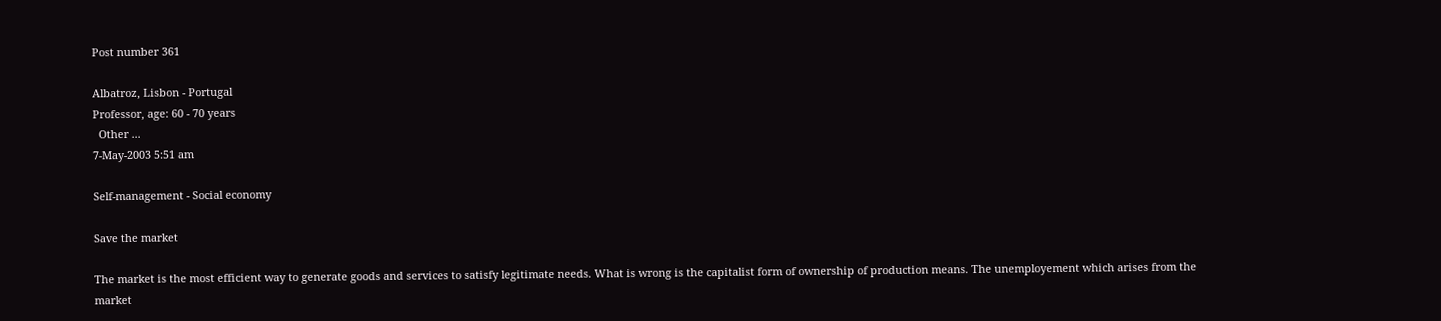Post number 361

Albatroz, Lisbon - Portugal
Professor, age: 60 - 70 years
  Other ...
7-May-2003 5:51 am

Self-management - Social economy

Save the market

The market is the most efficient way to generate goods and services to satisfy legitimate needs. What is wrong is the capitalist form of ownership of production means. The unemployement which arises from the market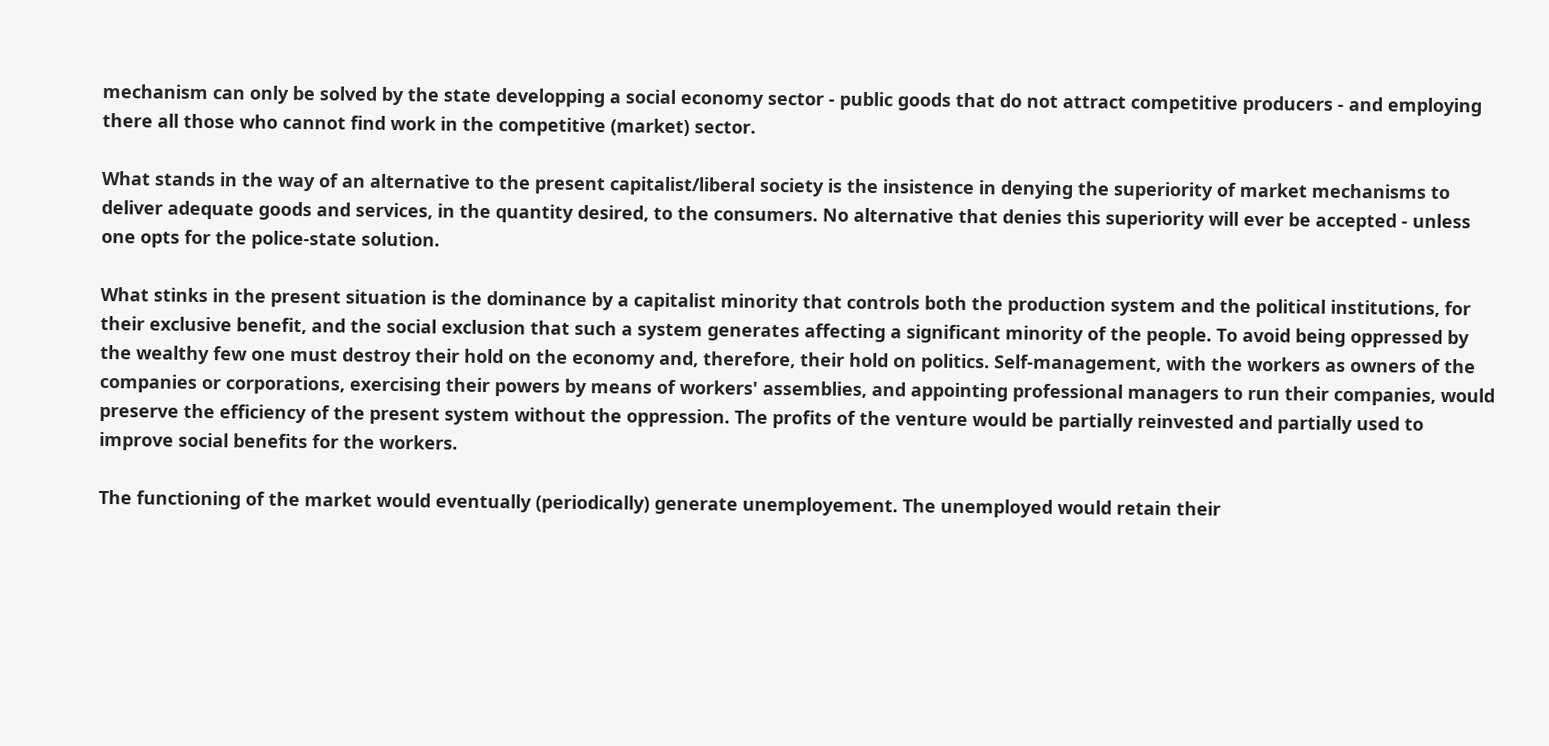mechanism can only be solved by the state developping a social economy sector - public goods that do not attract competitive producers - and employing there all those who cannot find work in the competitive (market) sector.

What stands in the way of an alternative to the present capitalist/liberal society is the insistence in denying the superiority of market mechanisms to deliver adequate goods and services, in the quantity desired, to the consumers. No alternative that denies this superiority will ever be accepted - unless one opts for the police-state solution.

What stinks in the present situation is the dominance by a capitalist minority that controls both the production system and the political institutions, for their exclusive benefit, and the social exclusion that such a system generates affecting a significant minority of the people. To avoid being oppressed by the wealthy few one must destroy their hold on the economy and, therefore, their hold on politics. Self-management, with the workers as owners of the companies or corporations, exercising their powers by means of workers' assemblies, and appointing professional managers to run their companies, would preserve the efficiency of the present system without the oppression. The profits of the venture would be partially reinvested and partially used to improve social benefits for the workers.

The functioning of the market would eventually (periodically) generate unemployement. The unemployed would retain their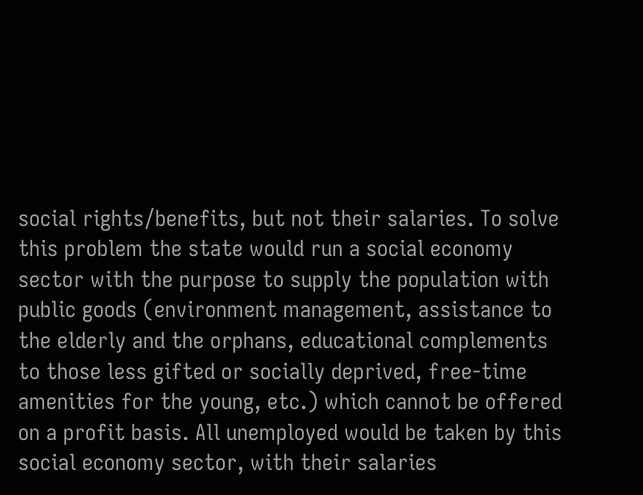social rights/benefits, but not their salaries. To solve this problem the state would run a social economy sector with the purpose to supply the population with public goods (environment management, assistance to the elderly and the orphans, educational complements to those less gifted or socially deprived, free-time amenities for the young, etc.) which cannot be offered on a profit basis. All unemployed would be taken by this social economy sector, with their salaries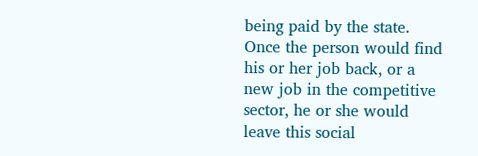being paid by the state. Once the person would find his or her job back, or a new job in the competitive sector, he or she would leave this social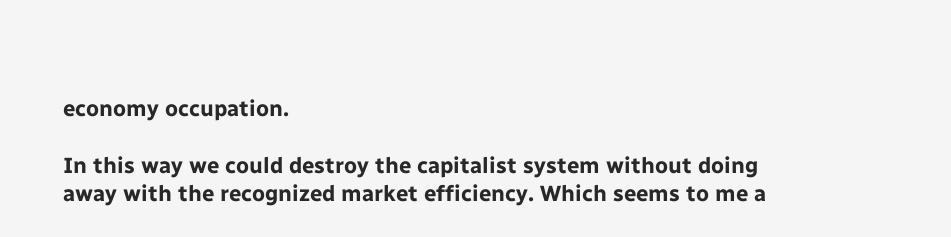economy occupation.

In this way we could destroy the capitalist system without doing away with the recognized market efficiency. Which seems to me a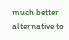much better alternative to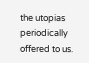the utopias periodically offered to us.